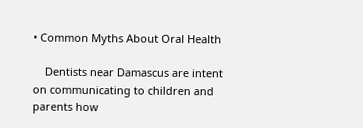• Common Myths About Oral Health

    Dentists near Damascus are intent on communicating to children and parents how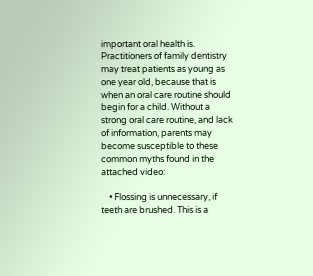important oral health is. Practitioners of family dentistry may treat patients as young as one year old, because that is when an oral care routine should begin for a child. Without a strong oral care routine, and lack of information, parents may become susceptible to these common myths found in the attached video:

    • Flossing is unnecessary, if teeth are brushed. This is a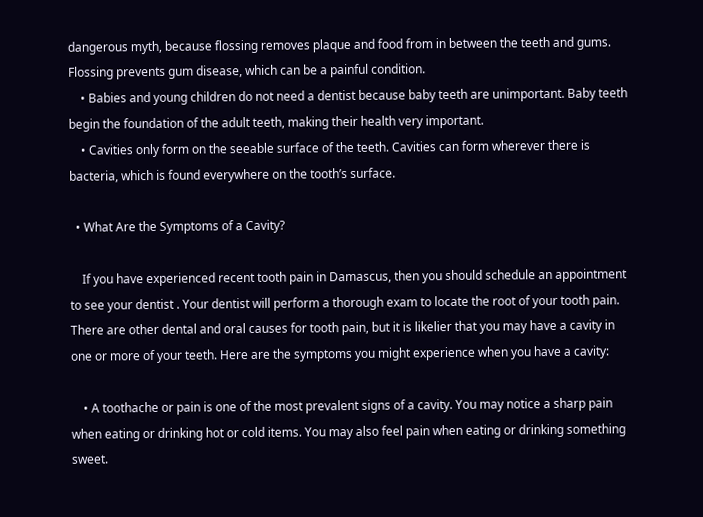dangerous myth, because flossing removes plaque and food from in between the teeth and gums. Flossing prevents gum disease, which can be a painful condition.
    • Babies and young children do not need a dentist because baby teeth are unimportant. Baby teeth begin the foundation of the adult teeth, making their health very important.
    • Cavities only form on the seeable surface of the teeth. Cavities can form wherever there is bacteria, which is found everywhere on the tooth’s surface.

  • What Are the Symptoms of a Cavity?

    If you have experienced recent tooth pain in Damascus, then you should schedule an appointment to see your dentist . Your dentist will perform a thorough exam to locate the root of your tooth pain. There are other dental and oral causes for tooth pain, but it is likelier that you may have a cavity in one or more of your teeth. Here are the symptoms you might experience when you have a cavity:

    • A toothache or pain is one of the most prevalent signs of a cavity. You may notice a sharp pain when eating or drinking hot or cold items. You may also feel pain when eating or drinking something sweet.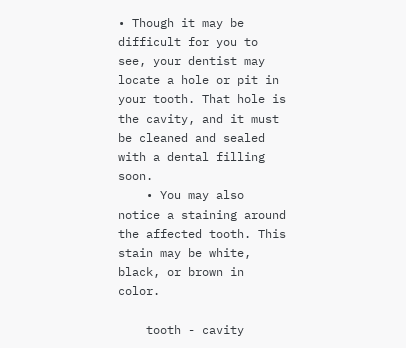• Though it may be difficult for you to see, your dentist may locate a hole or pit in your tooth. That hole is the cavity, and it must be cleaned and sealed with a dental filling soon.
    • You may also notice a staining around the affected tooth. This stain may be white, black, or brown in color.

    tooth - cavity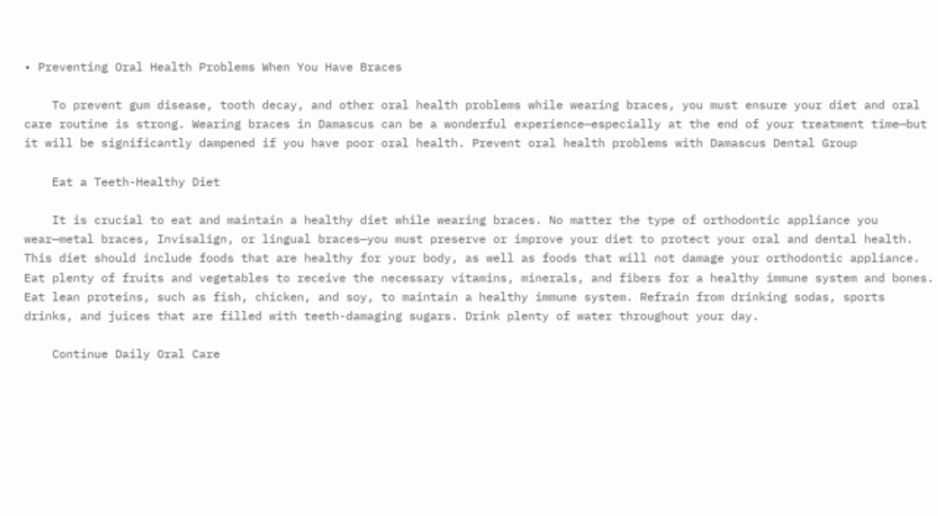• Preventing Oral Health Problems When You Have Braces

    To prevent gum disease, tooth decay, and other oral health problems while wearing braces, you must ensure your diet and oral care routine is strong. Wearing braces in Damascus can be a wonderful experience—especially at the end of your treatment time—but it will be significantly dampened if you have poor oral health. Prevent oral health problems with Damascus Dental Group

    Eat a Teeth-Healthy Diet

    It is crucial to eat and maintain a healthy diet while wearing braces. No matter the type of orthodontic appliance you wear—metal braces, Invisalign, or lingual braces—you must preserve or improve your diet to protect your oral and dental health. This diet should include foods that are healthy for your body, as well as foods that will not damage your orthodontic appliance. Eat plenty of fruits and vegetables to receive the necessary vitamins, minerals, and fibers for a healthy immune system and bones. Eat lean proteins, such as fish, chicken, and soy, to maintain a healthy immune system. Refrain from drinking sodas, sports drinks, and juices that are filled with teeth-damaging sugars. Drink plenty of water throughout your day.

    Continue Daily Oral Care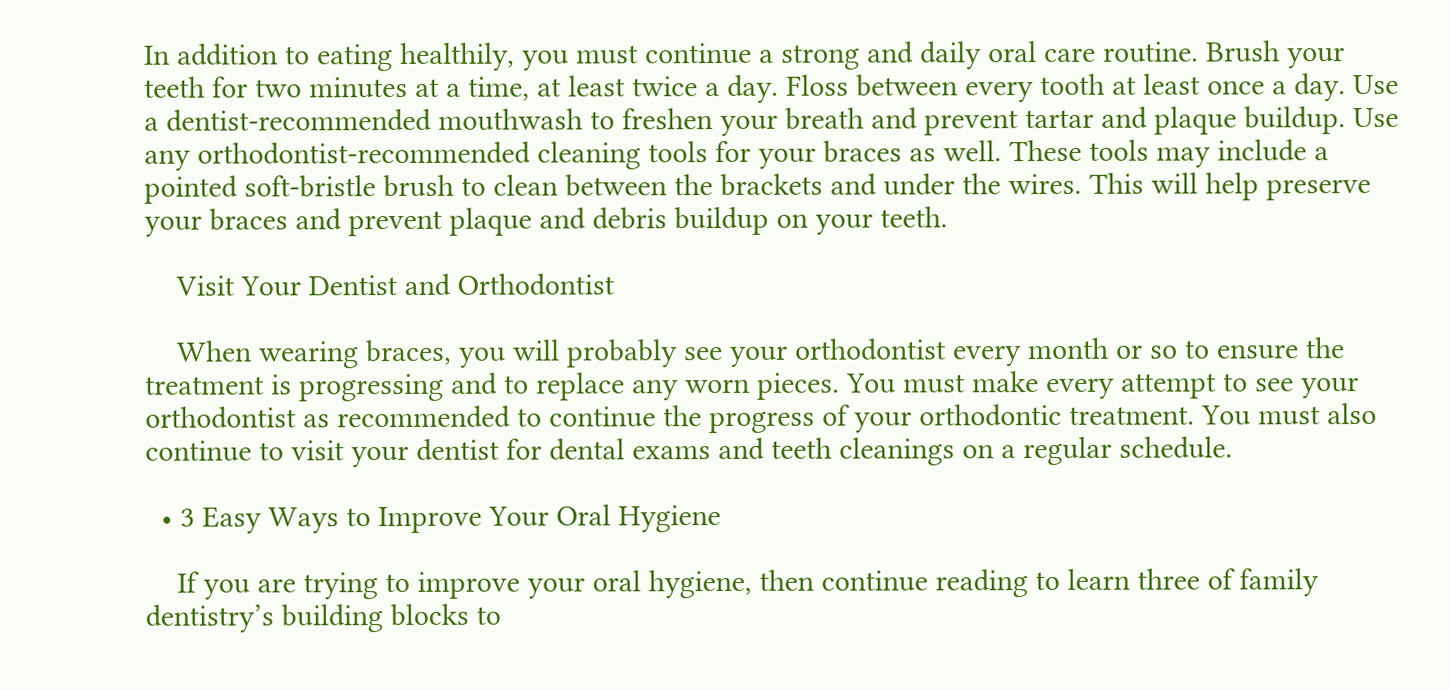In addition to eating healthily, you must continue a strong and daily oral care routine. Brush your teeth for two minutes at a time, at least twice a day. Floss between every tooth at least once a day. Use a dentist-recommended mouthwash to freshen your breath and prevent tartar and plaque buildup. Use any orthodontist-recommended cleaning tools for your braces as well. These tools may include a pointed soft-bristle brush to clean between the brackets and under the wires. This will help preserve your braces and prevent plaque and debris buildup on your teeth.

    Visit Your Dentist and Orthodontist

    When wearing braces, you will probably see your orthodontist every month or so to ensure the treatment is progressing and to replace any worn pieces. You must make every attempt to see your orthodontist as recommended to continue the progress of your orthodontic treatment. You must also continue to visit your dentist for dental exams and teeth cleanings on a regular schedule.

  • 3 Easy Ways to Improve Your Oral Hygiene

    If you are trying to improve your oral hygiene, then continue reading to learn three of family dentistry’s building blocks to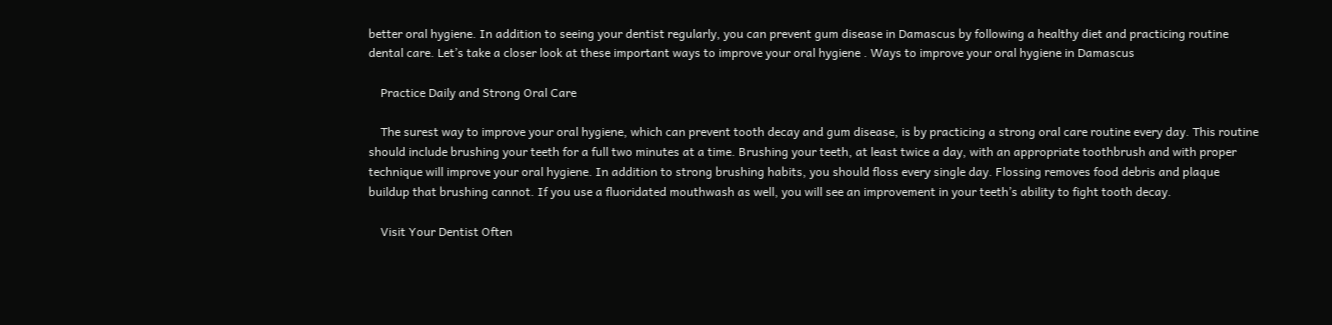better oral hygiene. In addition to seeing your dentist regularly, you can prevent gum disease in Damascus by following a healthy diet and practicing routine dental care. Let’s take a closer look at these important ways to improve your oral hygiene . Ways to improve your oral hygiene in Damascus

    Practice Daily and Strong Oral Care

    The surest way to improve your oral hygiene, which can prevent tooth decay and gum disease, is by practicing a strong oral care routine every day. This routine should include brushing your teeth for a full two minutes at a time. Brushing your teeth, at least twice a day, with an appropriate toothbrush and with proper technique will improve your oral hygiene. In addition to strong brushing habits, you should floss every single day. Flossing removes food debris and plaque buildup that brushing cannot. If you use a fluoridated mouthwash as well, you will see an improvement in your teeth’s ability to fight tooth decay.

    Visit Your Dentist Often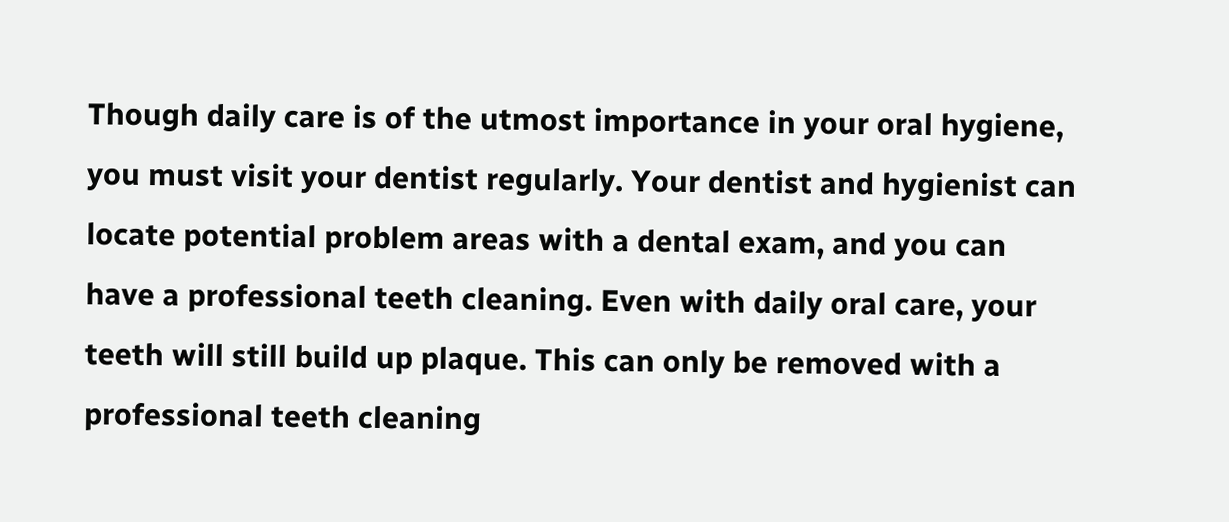Though daily care is of the utmost importance in your oral hygiene, you must visit your dentist regularly. Your dentist and hygienist can locate potential problem areas with a dental exam, and you can have a professional teeth cleaning. Even with daily oral care, your teeth will still build up plaque. This can only be removed with a professional teeth cleaning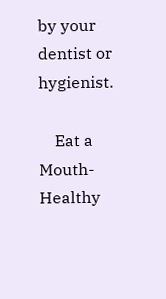by your dentist or hygienist.

    Eat a Mouth-Healthy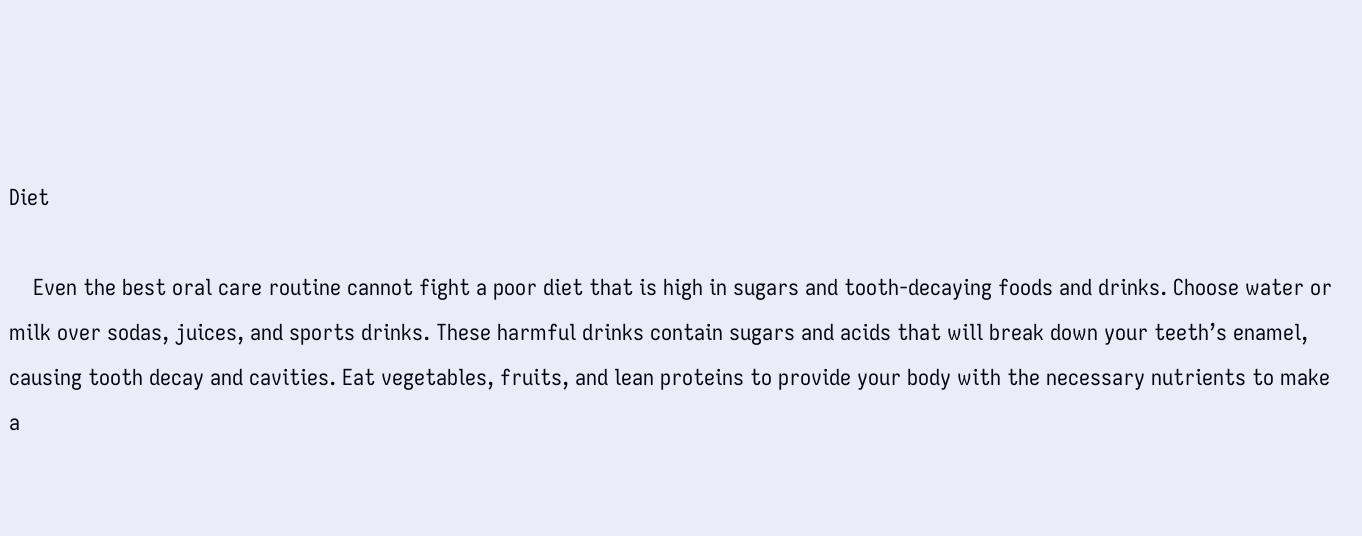Diet

    Even the best oral care routine cannot fight a poor diet that is high in sugars and tooth-decaying foods and drinks. Choose water or milk over sodas, juices, and sports drinks. These harmful drinks contain sugars and acids that will break down your teeth’s enamel, causing tooth decay and cavities. Eat vegetables, fruits, and lean proteins to provide your body with the necessary nutrients to make a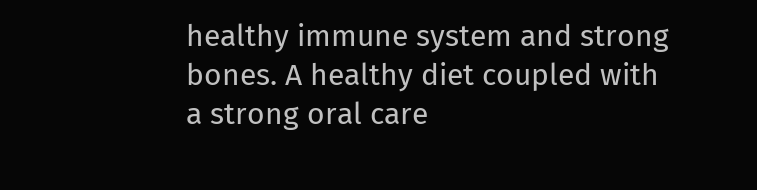healthy immune system and strong bones. A healthy diet coupled with a strong oral care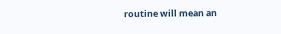routine will mean an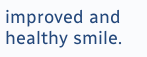improved and healthy smile.